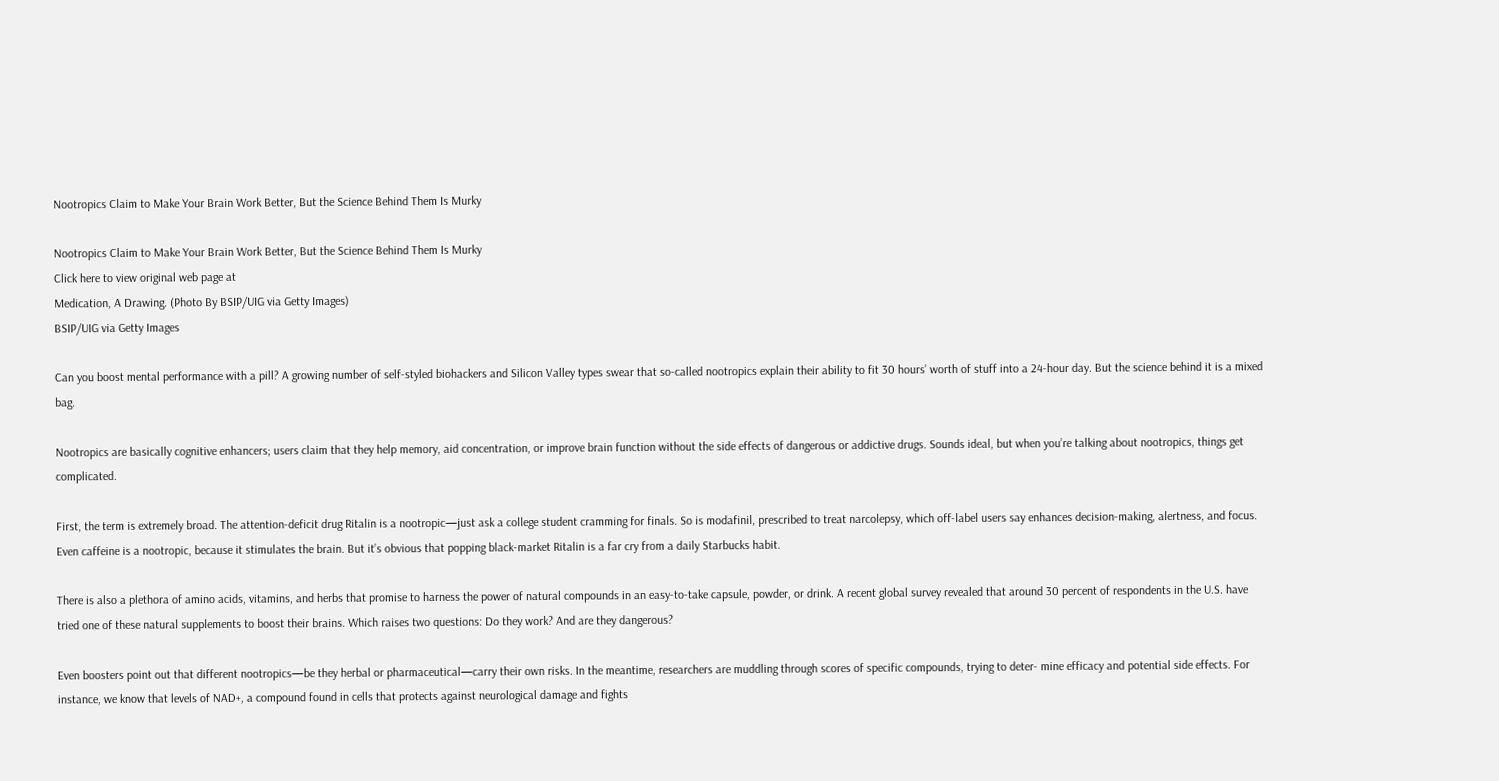Nootropics Claim to Make Your Brain Work Better, But the Science Behind Them Is Murky

Nootropics Claim to Make Your Brain Work Better, But the Science Behind Them Is Murky
Click here to view original web page at
Medication, A Drawing. (Photo By BSIP/UIG via Getty Images)
BSIP/UIG via Getty Images

Can you boost mental performance with a pill? A growing number of self-styled biohackers and Silicon Valley types swear that so-called nootropics explain their ability to fit 30 hours’ worth of stuff into a 24-hour day. But the science behind it is a mixed bag.

Nootropics are basically cognitive enhancers; users claim that they help memory, aid concentration, or improve brain function without the side effects of dangerous or addictive drugs. Sounds ideal, but when you’re talking about nootropics, things get complicated.

First, the term is extremely broad. The attention-deficit drug Ritalin is a nootropic—just ask a college student cramming for finals. So is modafinil, prescribed to treat narcolepsy, which off-label users say enhances decision-making, alertness, and focus. Even caffeine is a nootropic, because it stimulates the brain. But it’s obvious that popping black-market Ritalin is a far cry from a daily Starbucks habit.

There is also a plethora of amino acids, vitamins, and herbs that promise to harness the power of natural compounds in an easy-to-take capsule, powder, or drink. A recent global survey revealed that around 30 percent of respondents in the U.S. have tried one of these natural supplements to boost their brains. Which raises two questions: Do they work? And are they dangerous?

Even boosters point out that different nootropics—be they herbal or pharmaceutical—carry their own risks. In the meantime, researchers are muddling through scores of specific compounds, trying to deter- mine efficacy and potential side effects. For instance, we know that levels of NAD+, a compound found in cells that protects against neurological damage and fights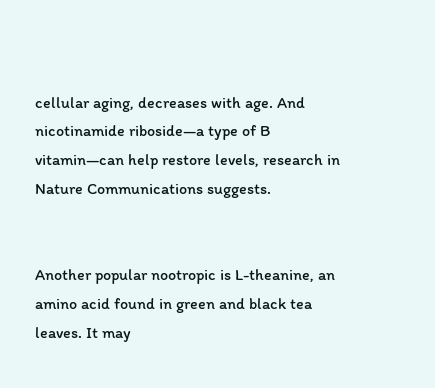cellular aging, decreases with age. And nicotinamide riboside—a type of B vitamin—can help restore levels, research in Nature Communications suggests.


Another popular nootropic is L-theanine, an amino acid found in green and black tea leaves. It may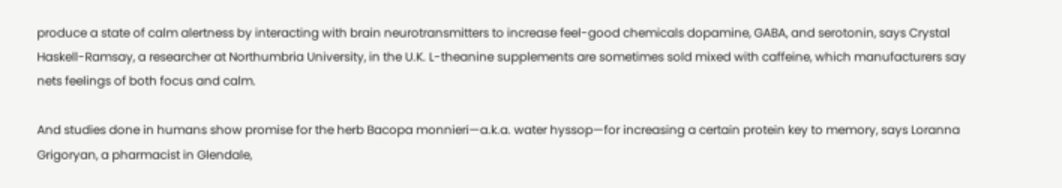produce a state of calm alertness by interacting with brain neurotransmitters to increase feel-good chemicals dopamine, GABA, and serotonin, says Crystal Haskell-Ramsay, a researcher at Northumbria University, in the U.K. L-theanine supplements are sometimes sold mixed with caffeine, which manufacturers say nets feelings of both focus and calm.

And studies done in humans show promise for the herb Bacopa monnieri—a.k.a. water hyssop—for increasing a certain protein key to memory, says Loranna Grigoryan, a pharmacist in Glendale,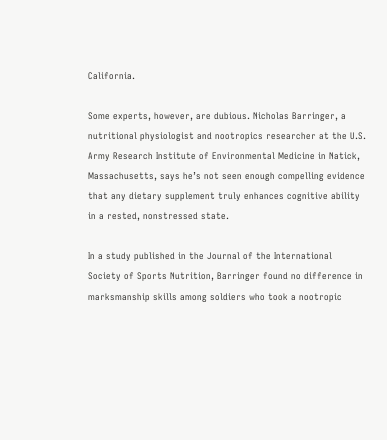California.

Some experts, however, are dubious. Nicholas Barringer, a nutritional physiologist and nootropics researcher at the U.S. Army Research Institute of Environmental Medicine in Natick, Massachusetts, says he’s not seen enough compelling evidence that any dietary supplement truly enhances cognitive ability in a rested, nonstressed state.

In a study published in the Journal of the International Society of Sports Nutrition, Barringer found no difference in marksmanship skills among soldiers who took a nootropic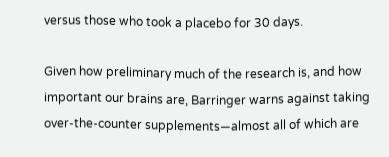versus those who took a placebo for 30 days.

Given how preliminary much of the research is, and how important our brains are, Barringer warns against taking over-the-counter supplements—almost all of which are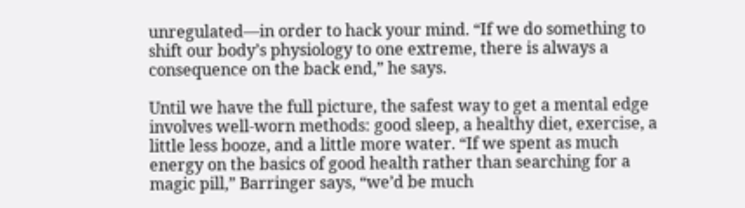unregulated—in order to hack your mind. “If we do something to shift our body’s physiology to one extreme, there is always a consequence on the back end,” he says.

Until we have the full picture, the safest way to get a mental edge involves well-worn methods: good sleep, a healthy diet, exercise, a little less booze, and a little more water. “If we spent as much energy on the basics of good health rather than searching for a magic pill,” Barringer says, “we’d be much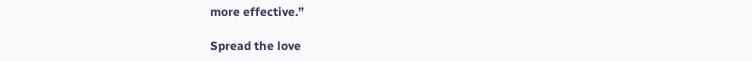more effective.”

Spread the love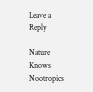Leave a Reply

Nature Knows Nootropics